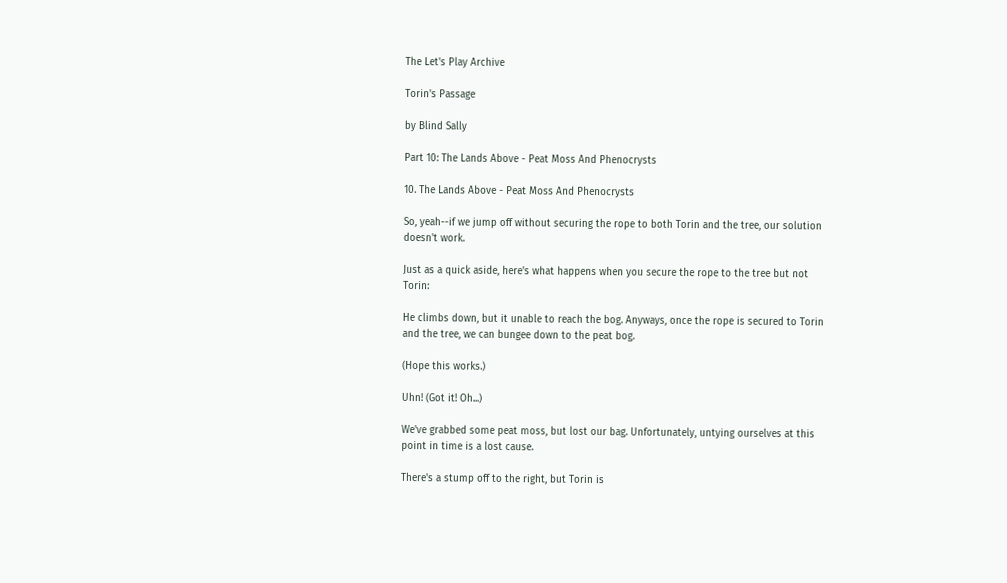The Let's Play Archive

Torin's Passage

by Blind Sally

Part 10: The Lands Above - Peat Moss And Phenocrysts

10. The Lands Above - Peat Moss And Phenocrysts

So, yeah--if we jump off without securing the rope to both Torin and the tree, our solution doesn't work.

Just as a quick aside, here's what happens when you secure the rope to the tree but not Torin:

He climbs down, but it unable to reach the bog. Anyways, once the rope is secured to Torin and the tree, we can bungee down to the peat bog.

(Hope this works.)

Uhn! (Got it! Oh...)

We've grabbed some peat moss, but lost our bag. Unfortunately, untying ourselves at this point in time is a lost cause.

There's a stump off to the right, but Torin is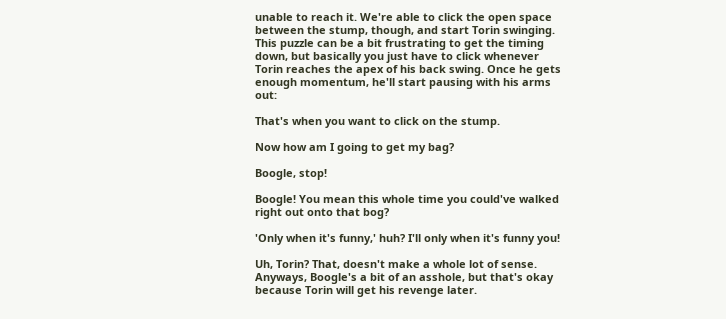unable to reach it. We're able to click the open space between the stump, though, and start Torin swinging. This puzzle can be a bit frustrating to get the timing down, but basically you just have to click whenever Torin reaches the apex of his back swing. Once he gets enough momentum, he'll start pausing with his arms out:

That's when you want to click on the stump.

Now how am I going to get my bag?

Boogle, stop!

Boogle! You mean this whole time you could've walked right out onto that bog?

'Only when it's funny,' huh? I'll only when it's funny you!

Uh, Torin? That, doesn't make a whole lot of sense. Anyways, Boogle's a bit of an asshole, but that's okay because Torin will get his revenge later.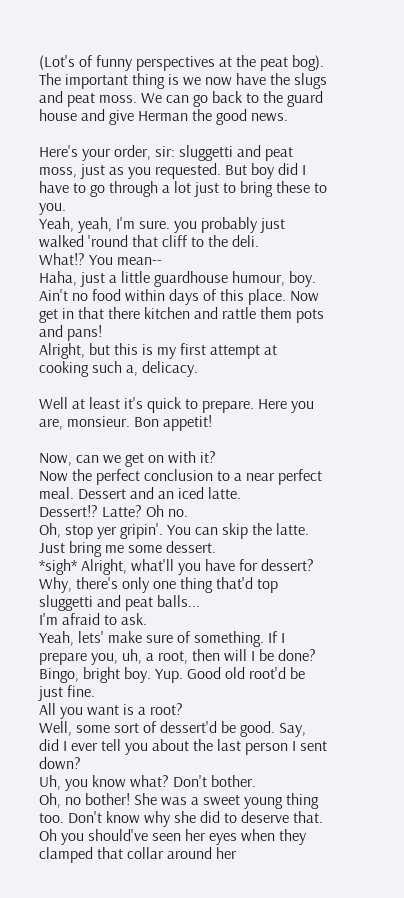(Lot's of funny perspectives at the peat bog). The important thing is we now have the slugs and peat moss. We can go back to the guard house and give Herman the good news.

Here's your order, sir: sluggetti and peat moss, just as you requested. But boy did I have to go through a lot just to bring these to you.
Yeah, yeah, I'm sure. you probably just walked 'round that cliff to the deli.
What!? You mean--
Haha, just a little guardhouse humour, boy. Ain't no food within days of this place. Now get in that there kitchen and rattle them pots and pans!
Alright, but this is my first attempt at cooking such a, delicacy.

Well at least it's quick to prepare. Here you are, monsieur. Bon appetit!

Now, can we get on with it?
Now the perfect conclusion to a near perfect meal. Dessert and an iced latte.
Dessert!? Latte? Oh no.
Oh, stop yer gripin'. You can skip the latte. Just bring me some dessert.
*sigh* Alright, what'll you have for dessert?
Why, there's only one thing that'd top sluggetti and peat balls...
I'm afraid to ask.
Yeah, lets' make sure of something. If I prepare you, uh, a root, then will I be done?
Bingo, bright boy. Yup. Good old root'd be just fine.
All you want is a root?
Well, some sort of dessert'd be good. Say, did I ever tell you about the last person I sent down?
Uh, you know what? Don't bother.
Oh, no bother! She was a sweet young thing too. Don't know why she did to deserve that. Oh you should've seen her eyes when they clamped that collar around her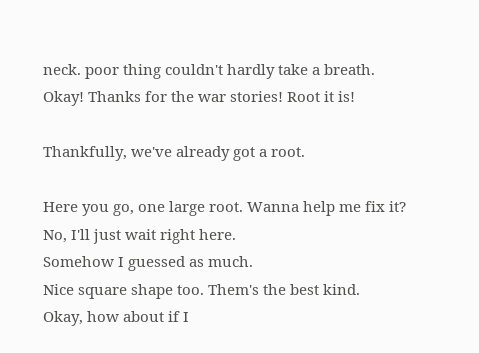neck. poor thing couldn't hardly take a breath.
Okay! Thanks for the war stories! Root it is!

Thankfully, we've already got a root.

Here you go, one large root. Wanna help me fix it?
No, I'll just wait right here.
Somehow I guessed as much.
Nice square shape too. Them's the best kind.
Okay, how about if I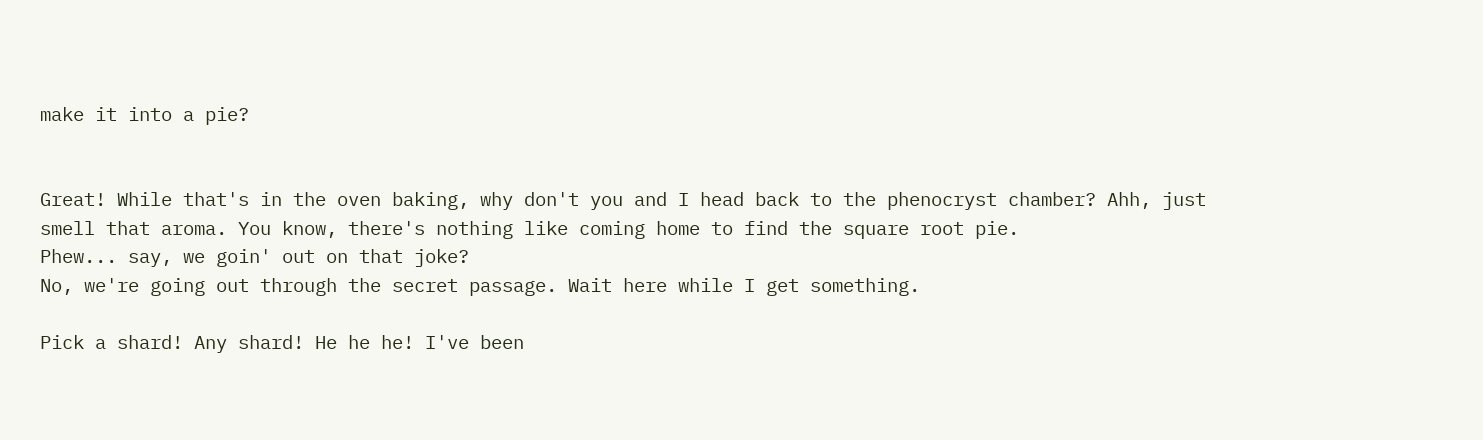make it into a pie?


Great! While that's in the oven baking, why don't you and I head back to the phenocryst chamber? Ahh, just smell that aroma. You know, there's nothing like coming home to find the square root pie.
Phew... say, we goin' out on that joke?
No, we're going out through the secret passage. Wait here while I get something.

Pick a shard! Any shard! He he he! I've been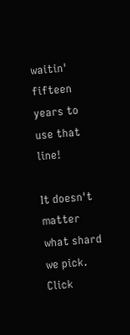waitin' fifteen years to use that line!

It doesn't matter what shard we pick. Click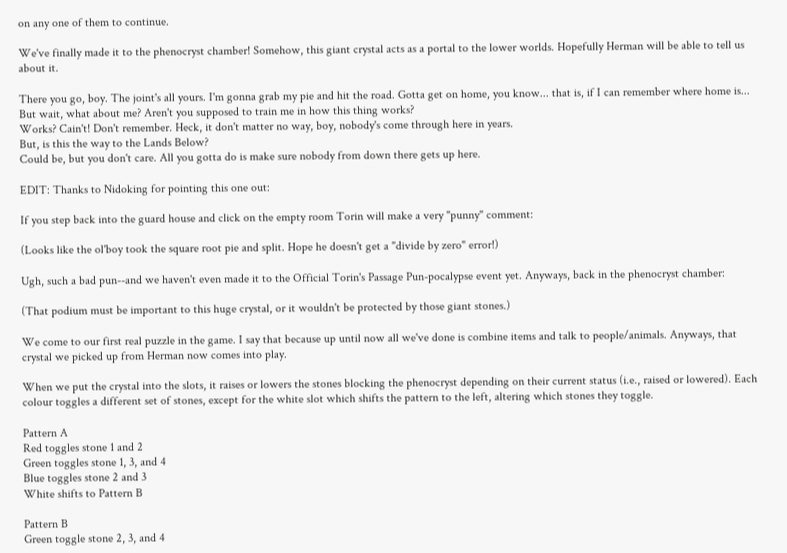on any one of them to continue.

We've finally made it to the phenocryst chamber! Somehow, this giant crystal acts as a portal to the lower worlds. Hopefully Herman will be able to tell us about it.

There you go, boy. The joint's all yours. I'm gonna grab my pie and hit the road. Gotta get on home, you know... that is, if I can remember where home is...
But wait, what about me? Aren't you supposed to train me in how this thing works?
Works? Cain't! Don't remember. Heck, it don't matter no way, boy, nobody's come through here in years.
But, is this the way to the Lands Below?
Could be, but you don't care. All you gotta do is make sure nobody from down there gets up here.

EDIT: Thanks to Nidoking for pointing this one out:

If you step back into the guard house and click on the empty room Torin will make a very "punny" comment:

(Looks like the ol'boy took the square root pie and split. Hope he doesn't get a "divide by zero" error!)

Ugh, such a bad pun--and we haven't even made it to the Official Torin's Passage Pun-pocalypse event yet. Anyways, back in the phenocryst chamber:

(That podium must be important to this huge crystal, or it wouldn't be protected by those giant stones.)

We come to our first real puzzle in the game. I say that because up until now all we've done is combine items and talk to people/animals. Anyways, that crystal we picked up from Herman now comes into play.

When we put the crystal into the slots, it raises or lowers the stones blocking the phenocryst depending on their current status (i.e., raised or lowered). Each colour toggles a different set of stones, except for the white slot which shifts the pattern to the left, altering which stones they toggle.

Pattern A
Red toggles stone 1 and 2
Green toggles stone 1, 3, and 4
Blue toggles stone 2 and 3
White shifts to Pattern B

Pattern B
Green toggle stone 2, 3, and 4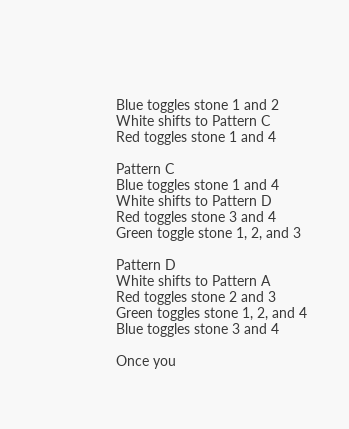Blue toggles stone 1 and 2
White shifts to Pattern C
Red toggles stone 1 and 4

Pattern C
Blue toggles stone 1 and 4
White shifts to Pattern D
Red toggles stone 3 and 4
Green toggle stone 1, 2, and 3

Pattern D
White shifts to Pattern A
Red toggles stone 2 and 3
Green toggles stone 1, 2, and 4
Blue toggles stone 3 and 4

Once you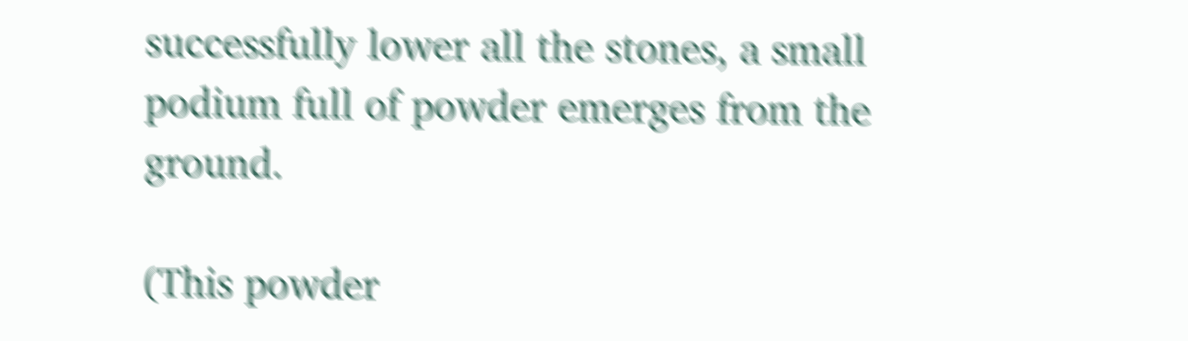successfully lower all the stones, a small podium full of powder emerges from the ground.

(This powder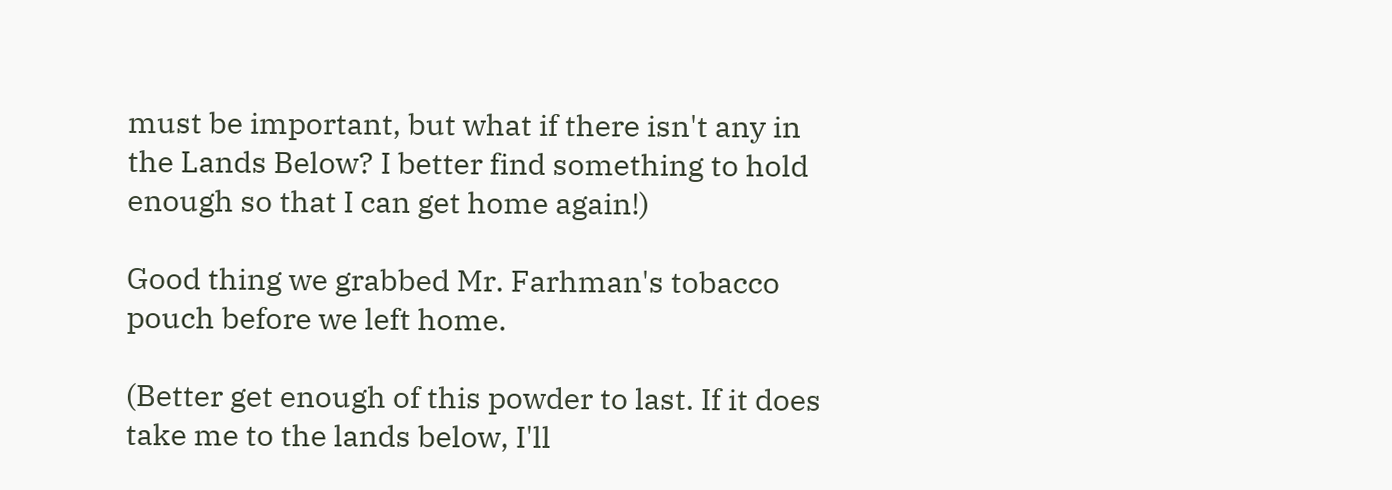must be important, but what if there isn't any in the Lands Below? I better find something to hold enough so that I can get home again!)

Good thing we grabbed Mr. Farhman's tobacco pouch before we left home.

(Better get enough of this powder to last. If it does take me to the lands below, I'll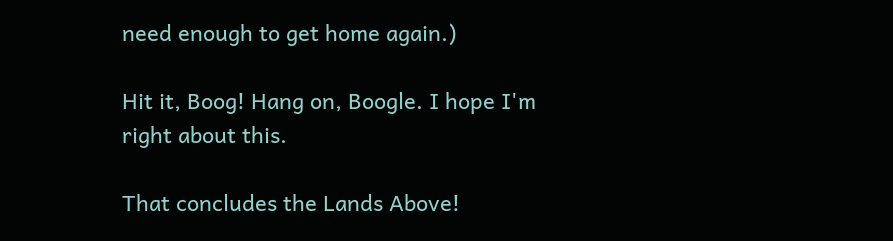need enough to get home again.)

Hit it, Boog! Hang on, Boogle. I hope I'm right about this.

That concludes the Lands Above!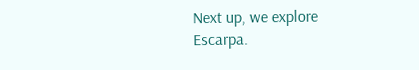Next up, we explore Escarpa.